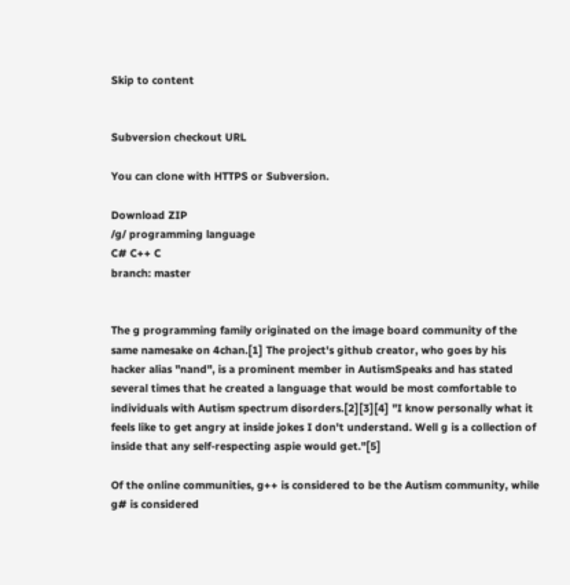Skip to content


Subversion checkout URL

You can clone with HTTPS or Subversion.

Download ZIP
/g/ programming language
C# C++ C
branch: master


The g programming family originated on the image board community of the same namesake on 4chan.[1] The project's github creator, who goes by his hacker alias "nand", is a prominent member in AutismSpeaks and has stated several times that he created a language that would be most comfortable to individuals with Autism spectrum disorders.[2][3][4] "I know personally what it feels like to get angry at inside jokes I don't understand. Well g is a collection of inside that any self-respecting aspie would get."[5]

Of the online communities, g++ is considered to be the Autism community, while g# is considered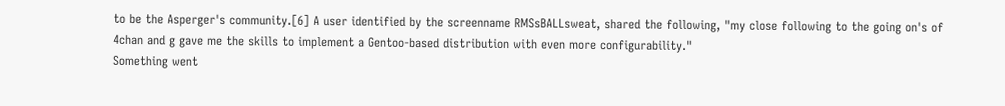to be the Asperger's community.[6] A user identified by the screenname RMSsBALLsweat, shared the following, "my close following to the going on's of 4chan and g gave me the skills to implement a Gentoo-based distribution with even more configurability."
Something went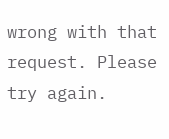wrong with that request. Please try again.